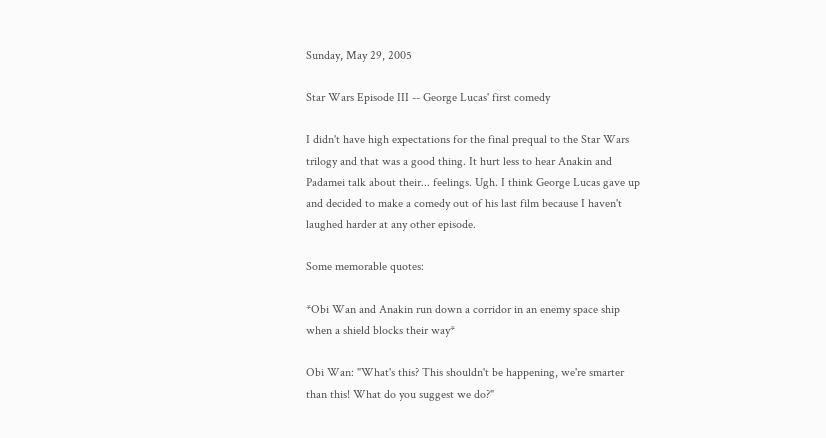Sunday, May 29, 2005

Star Wars Episode III -- George Lucas' first comedy

I didn't have high expectations for the final prequal to the Star Wars trilogy and that was a good thing. It hurt less to hear Anakin and Padamei talk about their... feelings. Ugh. I think George Lucas gave up and decided to make a comedy out of his last film because I haven't laughed harder at any other episode.

Some memorable quotes:

*Obi Wan and Anakin run down a corridor in an enemy space ship when a shield blocks their way*

Obi Wan: "What's this? This shouldn't be happening, we're smarter than this! What do you suggest we do?"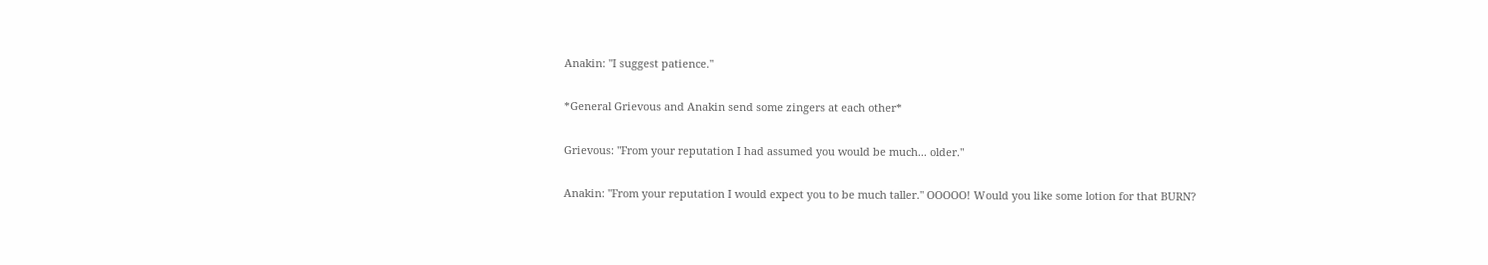Anakin: "I suggest patience."

*General Grievous and Anakin send some zingers at each other*

Grievous: "From your reputation I had assumed you would be much... older."

Anakin: "From your reputation I would expect you to be much taller." OOOOO! Would you like some lotion for that BURN?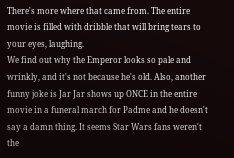There's more where that came from. The entire movie is filled with dribble that will bring tears to your eyes, laughing.
We find out why the Emperor looks so pale and wrinkly, and it's not because he's old. Also, another funny joke is Jar Jar shows up ONCE in the entire movie in a funeral march for Padme and he doesn't say a damn thing. It seems Star Wars fans weren't the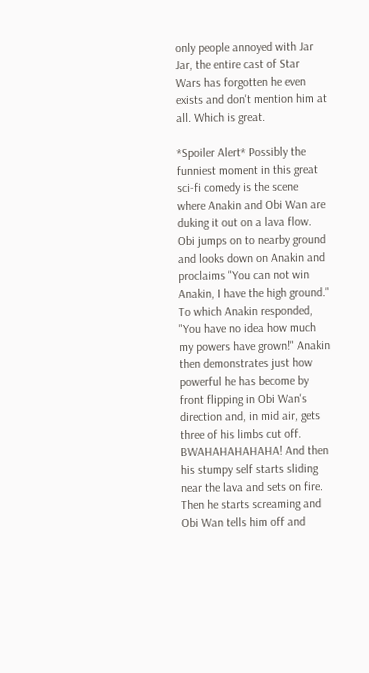only people annoyed with Jar Jar, the entire cast of Star Wars has forgotten he even exists and don't mention him at all. Which is great.

*Spoiler Alert* Possibly the funniest moment in this great sci-fi comedy is the scene where Anakin and Obi Wan are duking it out on a lava flow. Obi jumps on to nearby ground and looks down on Anakin and proclaims "You can not win Anakin, I have the high ground." To which Anakin responded, "You have no idea how much my powers have grown!" Anakin then demonstrates just how powerful he has become by front flipping in Obi Wan's direction and, in mid air, gets three of his limbs cut off. BWAHAHAHAHAHA! And then his stumpy self starts sliding near the lava and sets on fire. Then he starts screaming and Obi Wan tells him off and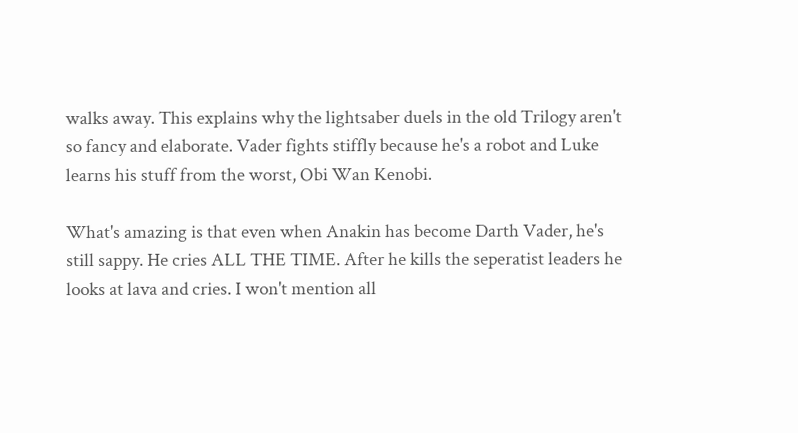walks away. This explains why the lightsaber duels in the old Trilogy aren't so fancy and elaborate. Vader fights stiffly because he's a robot and Luke learns his stuff from the worst, Obi Wan Kenobi.

What's amazing is that even when Anakin has become Darth Vader, he's still sappy. He cries ALL THE TIME. After he kills the seperatist leaders he looks at lava and cries. I won't mention all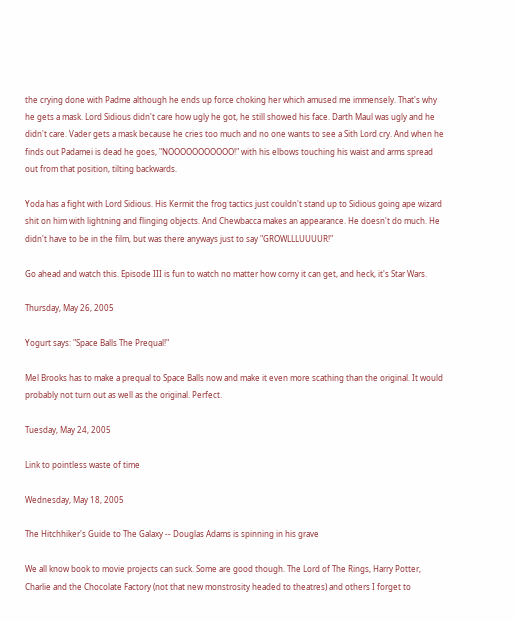the crying done with Padme although he ends up force choking her which amused me immensely. That's why he gets a mask. Lord Sidious didn't care how ugly he got, he still showed his face. Darth Maul was ugly and he didn't care. Vader gets a mask because he cries too much and no one wants to see a Sith Lord cry. And when he finds out Padamei is dead he goes, "NOOOOOOOOOOO!" with his elbows touching his waist and arms spread out from that position, tilting backwards.

Yoda has a fight with Lord Sidious. His Kermit the frog tactics just couldn't stand up to Sidious going ape wizard shit on him with lightning and flinging objects. And Chewbacca makes an appearance. He doesn't do much. He didn't have to be in the film, but was there anyways just to say "GROWLLLUUUUR!"

Go ahead and watch this. Episode III is fun to watch no matter how corny it can get, and heck, it's Star Wars.

Thursday, May 26, 2005

Yogurt says: "Space Balls The Prequal!"

Mel Brooks has to make a prequal to Space Balls now and make it even more scathing than the original. It would probably not turn out as well as the original. Perfect.

Tuesday, May 24, 2005

Link to pointless waste of time

Wednesday, May 18, 2005

The Hitchhiker's Guide to The Galaxy -- Douglas Adams is spinning in his grave

We all know book to movie projects can suck. Some are good though. The Lord of The Rings, Harry Potter, Charlie and the Chocolate Factory (not that new monstrosity headed to theatres) and others I forget to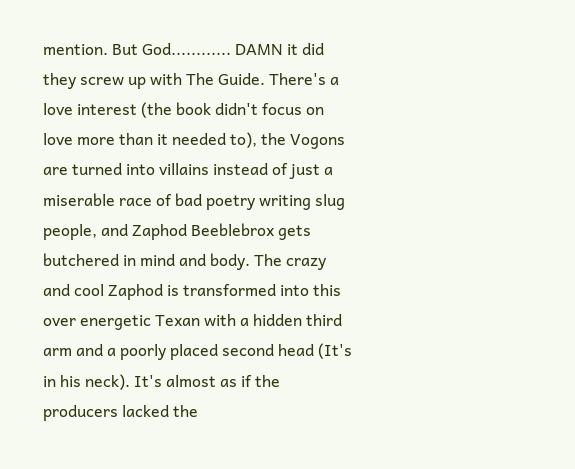mention. But God............ DAMN it did they screw up with The Guide. There's a love interest (the book didn't focus on love more than it needed to), the Vogons are turned into villains instead of just a miserable race of bad poetry writing slug people, and Zaphod Beeblebrox gets butchered in mind and body. The crazy and cool Zaphod is transformed into this over energetic Texan with a hidden third arm and a poorly placed second head (It's in his neck). It's almost as if the producers lacked the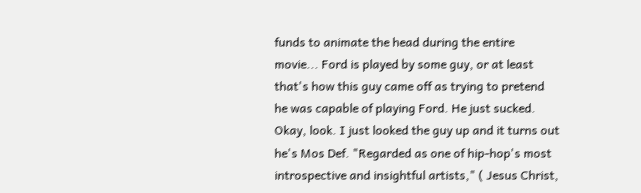funds to animate the head during the entire movie... Ford is played by some guy, or at least that's how this guy came off as trying to pretend he was capable of playing Ford. He just sucked. Okay, look. I just looked the guy up and it turns out he's Mos Def. "Regarded as one of hip-hop's most introspective and insightful artists," ( Jesus Christ,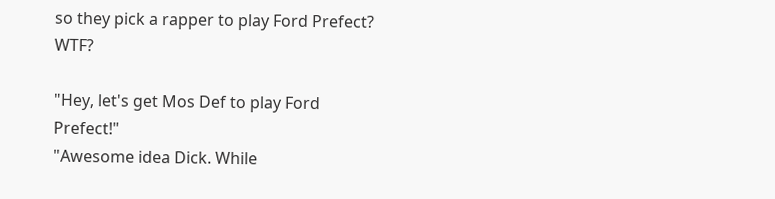so they pick a rapper to play Ford Prefect? WTF?

"Hey, let's get Mos Def to play Ford Prefect!"
"Awesome idea Dick. While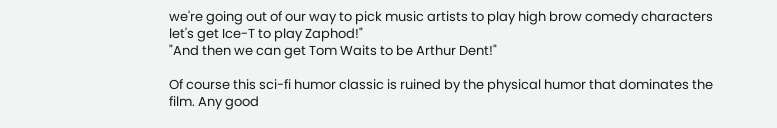we're going out of our way to pick music artists to play high brow comedy characters let's get Ice-T to play Zaphod!"
"And then we can get Tom Waits to be Arthur Dent!"

Of course this sci-fi humor classic is ruined by the physical humor that dominates the film. Any good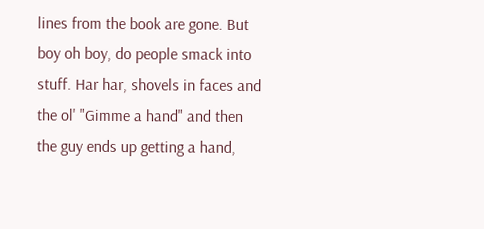lines from the book are gone. But boy oh boy, do people smack into stuff. Har har, shovels in faces and the ol' "Gimme a hand" and then the guy ends up getting a hand,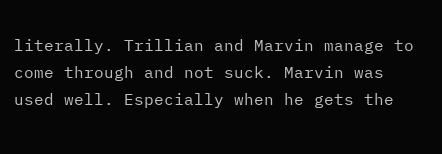literally. Trillian and Marvin manage to come through and not suck. Marvin was used well. Especially when he gets the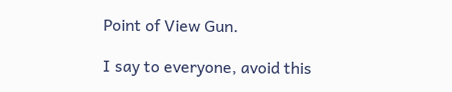Point of View Gun.

I say to everyone, avoid this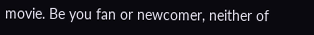movie. Be you fan or newcomer, neither of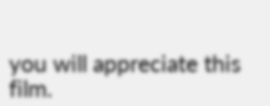you will appreciate this film.